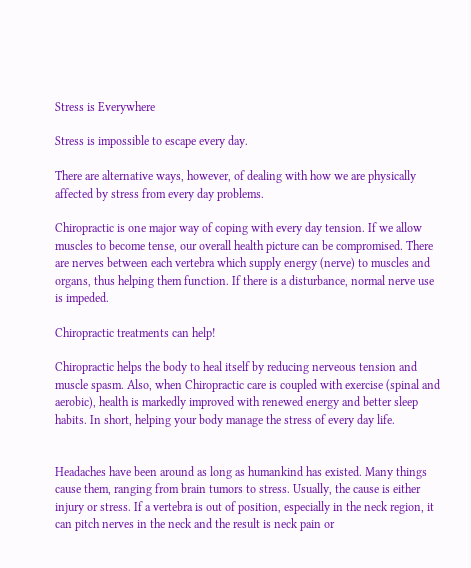Stress is Everywhere

Stress is impossible to escape every day.

There are alternative ways, however, of dealing with how we are physically affected by stress from every day problems.

Chiropractic is one major way of coping with every day tension. If we allow muscles to become tense, our overall health picture can be compromised. There are nerves between each vertebra which supply energy (nerve) to muscles and organs, thus helping them function. If there is a disturbance, normal nerve use is impeded.

Chiropractic treatments can help!

Chiropractic helps the body to heal itself by reducing nerveous tension and muscle spasm. Also, when Chiropractic care is coupled with exercise (spinal and aerobic), health is markedly improved with renewed energy and better sleep habits. In short, helping your body manage the stress of every day life.


Headaches have been around as long as humankind has existed. Many things cause them, ranging from brain tumors to stress. Usually, the cause is either injury or stress. If a vertebra is out of position, especially in the neck region, it can pitch nerves in the neck and the result is neck pain or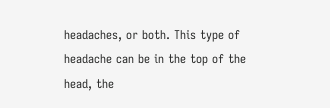headaches, or both. This type of headache can be in the top of the head, the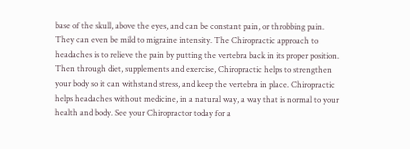base of the skull, above the eyes, and can be constant pain, or throbbing pain. They can even be mild to migraine intensity. The Chiropractic approach to headaches is to relieve the pain by putting the vertebra back in its proper position. Then through diet, supplements and exercise, Chiropractic helps to strengthen your body so it can withstand stress, and keep the vertebra in place. Chiropractic helps headaches without medicine, in a natural way, a way that is normal to your health and body. See your Chiropractor today for a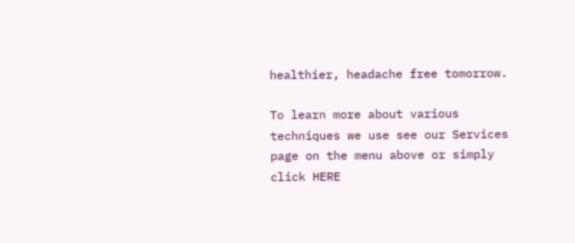healthier, headache free tomorrow.

To learn more about various techniques we use see our Services page on the menu above or simply click HERE